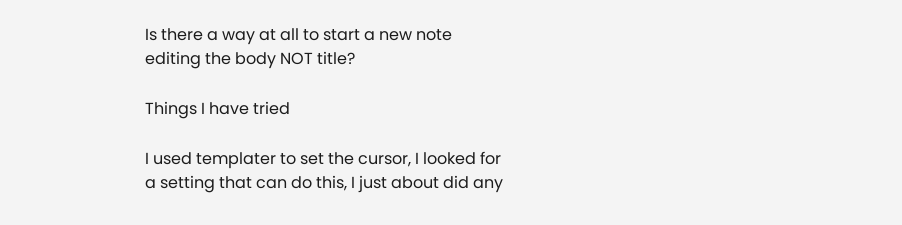Is there a way at all to start a new note editing the body NOT title?

Things I have tried

I used templater to set the cursor, I looked for a setting that can do this, I just about did any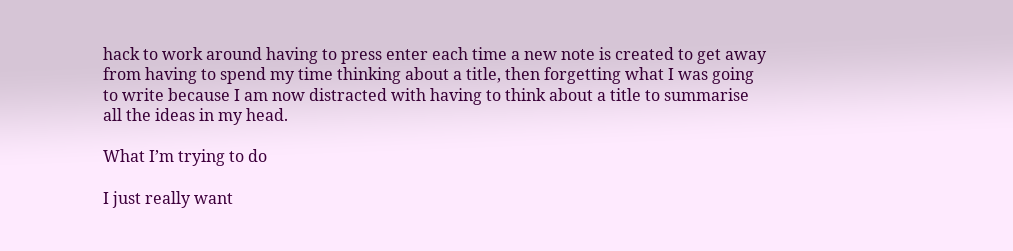hack to work around having to press enter each time a new note is created to get away from having to spend my time thinking about a title, then forgetting what I was going to write because I am now distracted with having to think about a title to summarise all the ideas in my head.

What I’m trying to do

I just really want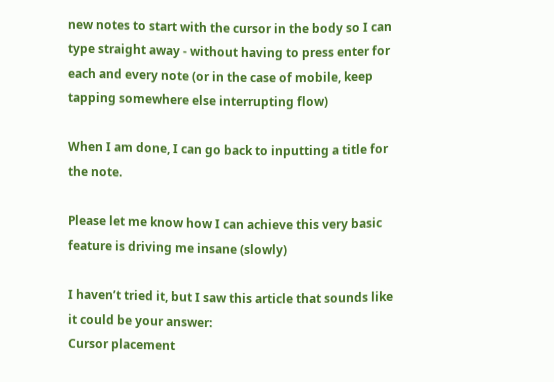new notes to start with the cursor in the body so I can type straight away - without having to press enter for each and every note (or in the case of mobile, keep tapping somewhere else interrupting flow)

When I am done, I can go back to inputting a title for the note.

Please let me know how I can achieve this very basic feature is driving me insane (slowly)

I haven’t tried it, but I saw this article that sounds like it could be your answer:
Cursor placement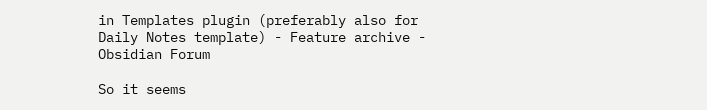in Templates plugin (preferably also for Daily Notes template) - Feature archive - Obsidian Forum

So it seems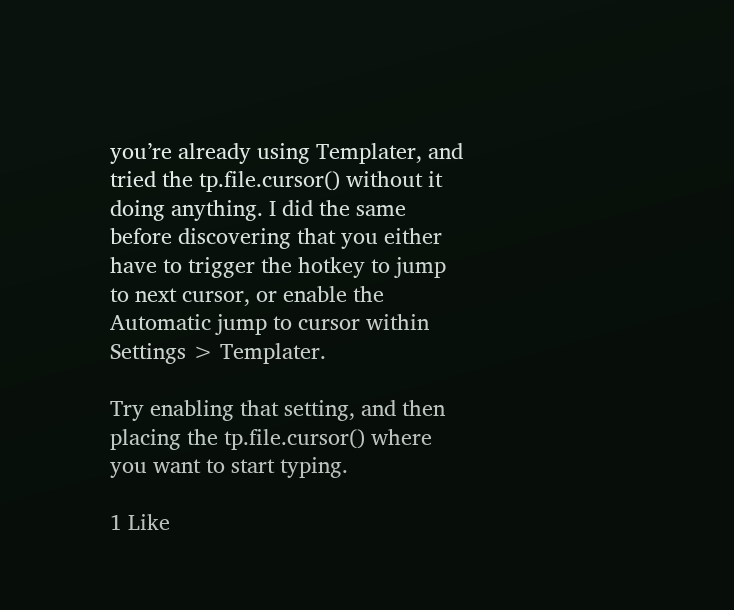you’re already using Templater, and tried the tp.file.cursor() without it doing anything. I did the same before discovering that you either have to trigger the hotkey to jump to next cursor, or enable the Automatic jump to cursor within Settings > Templater.

Try enabling that setting, and then placing the tp.file.cursor() where you want to start typing.

1 Like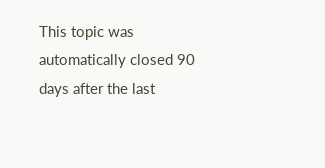This topic was automatically closed 90 days after the last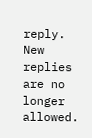reply. New replies are no longer allowed.